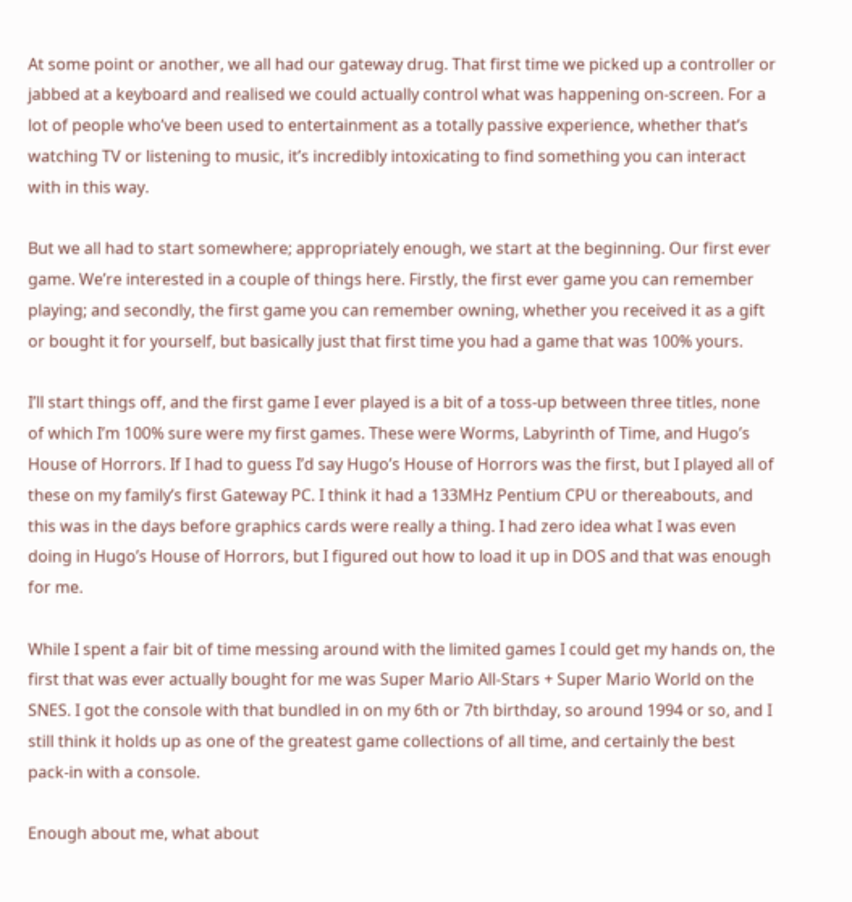At some point or another, we all had our gateway drug. That first time we picked up a controller or jabbed at a keyboard and realised we could actually control what was happening on-screen. For a lot of people who’ve been used to entertainment as a totally passive experience, whether that’s watching TV or listening to music, it’s incredibly intoxicating to find something you can interact with in this way.

But we all had to start somewhere; appropriately enough, we start at the beginning. Our first ever game. We’re interested in a couple of things here. Firstly, the first ever game you can remember playing; and secondly, the first game you can remember owning, whether you received it as a gift or bought it for yourself, but basically just that first time you had a game that was 100% yours.

I’ll start things off, and the first game I ever played is a bit of a toss-up between three titles, none of which I’m 100% sure were my first games. These were Worms, Labyrinth of Time, and Hugo’s House of Horrors. If I had to guess I’d say Hugo’s House of Horrors was the first, but I played all of these on my family’s first Gateway PC. I think it had a 133MHz Pentium CPU or thereabouts, and this was in the days before graphics cards were really a thing. I had zero idea what I was even doing in Hugo’s House of Horrors, but I figured out how to load it up in DOS and that was enough for me.

While I spent a fair bit of time messing around with the limited games I could get my hands on, the first that was ever actually bought for me was Super Mario All-Stars + Super Mario World on the SNES. I got the console with that bundled in on my 6th or 7th birthday, so around 1994 or so, and I still think it holds up as one of the greatest game collections of all time, and certainly the best pack-in with a console.

Enough about me, what about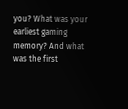you? What was your earliest gaming memory? And what was the first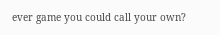ever game you could call your own?